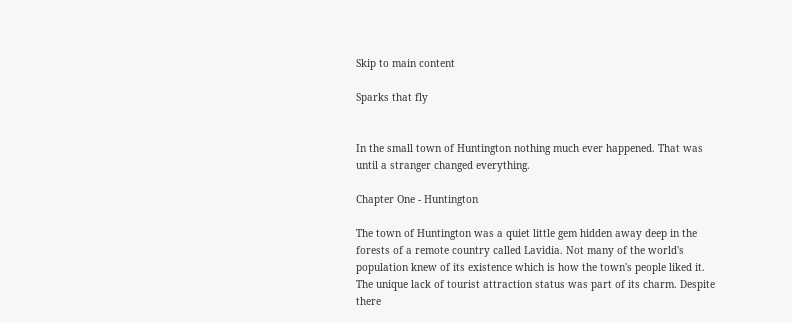Skip to main content

Sparks that fly


In the small town of Huntington nothing much ever happened. That was until a stranger changed everything.

Chapter One - Huntington

The town of Huntington was a quiet little gem hidden away deep in the forests of a remote country called Lavidia. Not many of the world's population knew of its existence which is how the town's people liked it. The unique lack of tourist attraction status was part of its charm. Despite there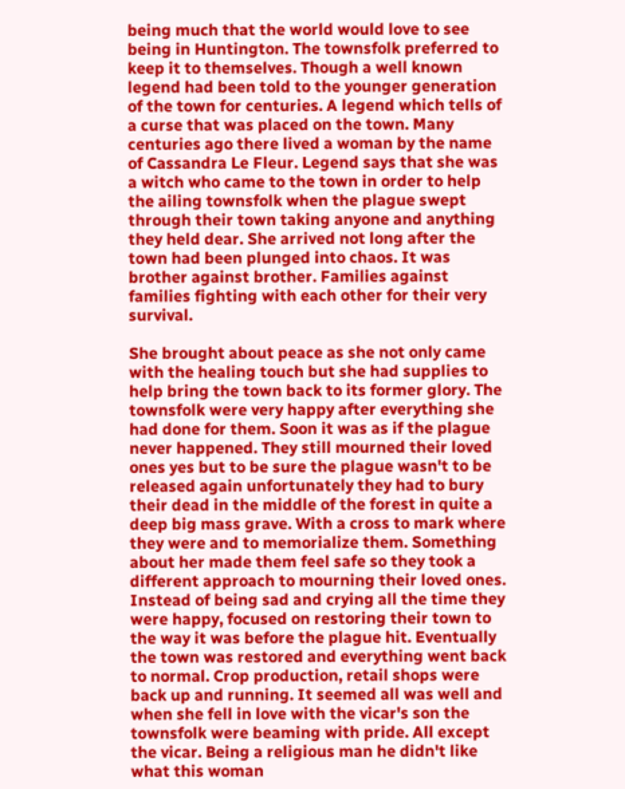being much that the world would love to see being in Huntington. The townsfolk preferred to keep it to themselves. Though a well known legend had been told to the younger generation of the town for centuries. A legend which tells of a curse that was placed on the town. Many centuries ago there lived a woman by the name of Cassandra Le Fleur. Legend says that she was a witch who came to the town in order to help the ailing townsfolk when the plague swept through their town taking anyone and anything they held dear. She arrived not long after the town had been plunged into chaos. It was brother against brother. Families against families fighting with each other for their very survival.

She brought about peace as she not only came with the healing touch but she had supplies to help bring the town back to its former glory. The townsfolk were very happy after everything she had done for them. Soon it was as if the plague never happened. They still mourned their loved ones yes but to be sure the plague wasn't to be released again unfortunately they had to bury their dead in the middle of the forest in quite a deep big mass grave. With a cross to mark where they were and to memorialize them. Something about her made them feel safe so they took a different approach to mourning their loved ones. Instead of being sad and crying all the time they were happy, focused on restoring their town to the way it was before the plague hit. Eventually the town was restored and everything went back to normal. Crop production, retail shops were back up and running. It seemed all was well and when she fell in love with the vicar's son the townsfolk were beaming with pride. All except the vicar. Being a religious man he didn't like what this woman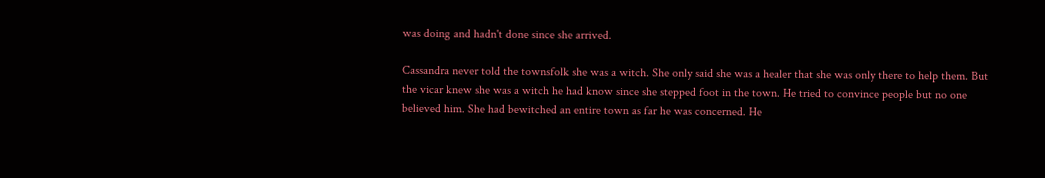was doing and hadn't done since she arrived.

Cassandra never told the townsfolk she was a witch. She only said she was a healer that she was only there to help them. But the vicar knew she was a witch he had know since she stepped foot in the town. He tried to convince people but no one believed him. She had bewitched an entire town as far he was concerned. He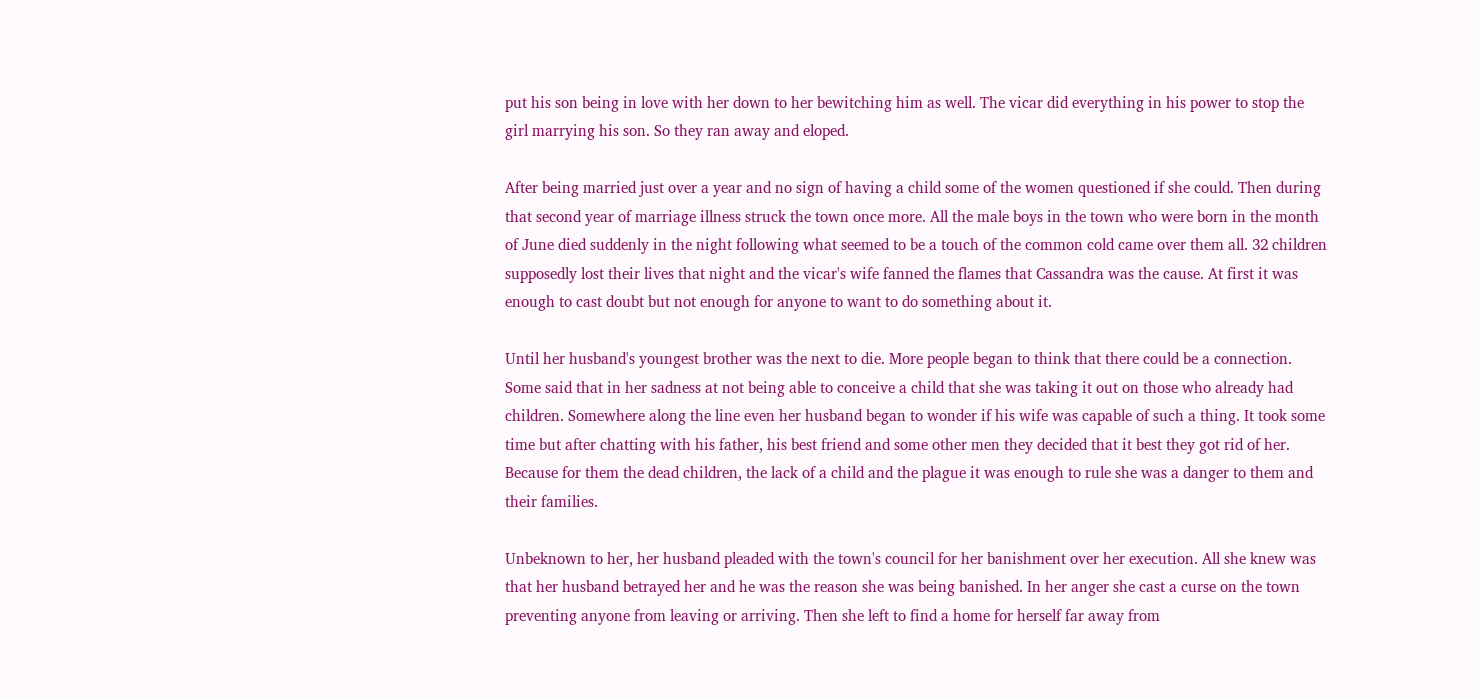put his son being in love with her down to her bewitching him as well. The vicar did everything in his power to stop the girl marrying his son. So they ran away and eloped.

After being married just over a year and no sign of having a child some of the women questioned if she could. Then during that second year of marriage illness struck the town once more. All the male boys in the town who were born in the month of June died suddenly in the night following what seemed to be a touch of the common cold came over them all. 32 children supposedly lost their lives that night and the vicar's wife fanned the flames that Cassandra was the cause. At first it was enough to cast doubt but not enough for anyone to want to do something about it.

Until her husband's youngest brother was the next to die. More people began to think that there could be a connection. Some said that in her sadness at not being able to conceive a child that she was taking it out on those who already had children. Somewhere along the line even her husband began to wonder if his wife was capable of such a thing. It took some time but after chatting with his father, his best friend and some other men they decided that it best they got rid of her. Because for them the dead children, the lack of a child and the plague it was enough to rule she was a danger to them and their families.

Unbeknown to her, her husband pleaded with the town's council for her banishment over her execution. All she knew was that her husband betrayed her and he was the reason she was being banished. In her anger she cast a curse on the town preventing anyone from leaving or arriving. Then she left to find a home for herself far away from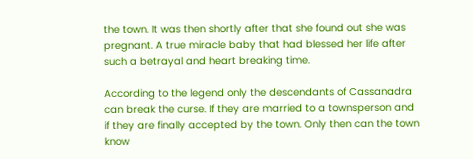the town. It was then shortly after that she found out she was pregnant. A true miracle baby that had blessed her life after such a betrayal and heart breaking time.

According to the legend only the descendants of Cassanadra can break the curse. If they are married to a townsperson and if they are finally accepted by the town. Only then can the town know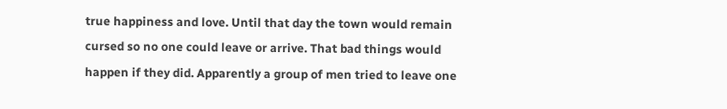true happiness and love. Until that day the town would remain cursed so no one could leave or arrive. That bad things would happen if they did. Apparently a group of men tried to leave one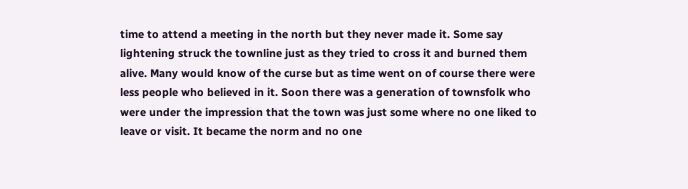time to attend a meeting in the north but they never made it. Some say lightening struck the townline just as they tried to cross it and burned them alive. Many would know of the curse but as time went on of course there were less people who believed in it. Soon there was a generation of townsfolk who were under the impression that the town was just some where no one liked to leave or visit. It became the norm and no one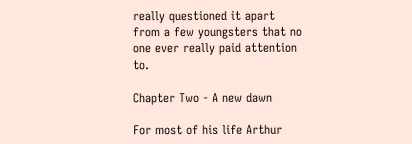really questioned it apart from a few youngsters that no one ever really paid attention to.

Chapter Two - A new dawn

For most of his life Arthur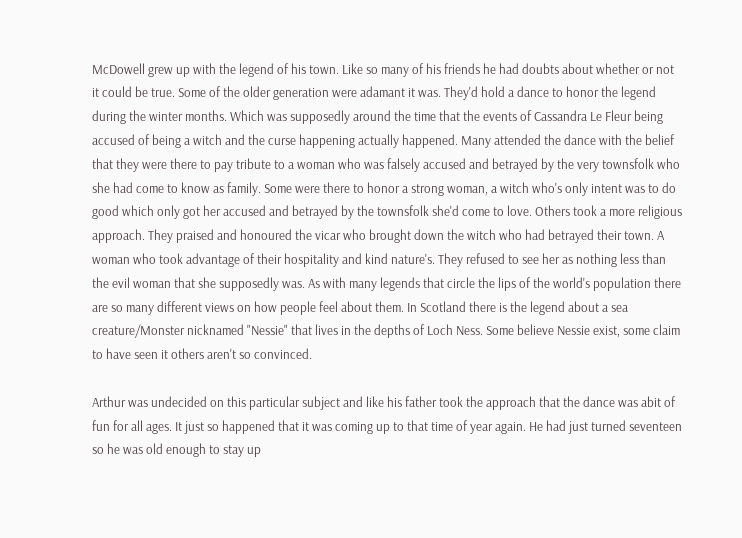McDowell grew up with the legend of his town. Like so many of his friends he had doubts about whether or not it could be true. Some of the older generation were adamant it was. They'd hold a dance to honor the legend during the winter months. Which was supposedly around the time that the events of Cassandra Le Fleur being accused of being a witch and the curse happening actually happened. Many attended the dance with the belief that they were there to pay tribute to a woman who was falsely accused and betrayed by the very townsfolk who she had come to know as family. Some were there to honor a strong woman, a witch who's only intent was to do good which only got her accused and betrayed by the townsfolk she'd come to love. Others took a more religious approach. They praised and honoured the vicar who brought down the witch who had betrayed their town. A woman who took advantage of their hospitality and kind nature's. They refused to see her as nothing less than the evil woman that she supposedly was. As with many legends that circle the lips of the world's population there are so many different views on how people feel about them. In Scotland there is the legend about a sea creature/Monster nicknamed "Nessie" that lives in the depths of Loch Ness. Some believe Nessie exist, some claim to have seen it others aren't so convinced.

Arthur was undecided on this particular subject and like his father took the approach that the dance was abit of fun for all ages. It just so happened that it was coming up to that time of year again. He had just turned seventeen so he was old enough to stay up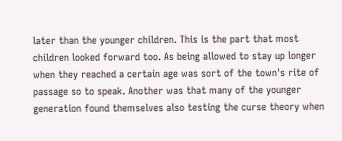later than the younger children. This is the part that most children looked forward too. As being allowed to stay up longer when they reached a certain age was sort of the town's rite of passage so to speak. Another was that many of the younger generation found themselves also testing the curse theory when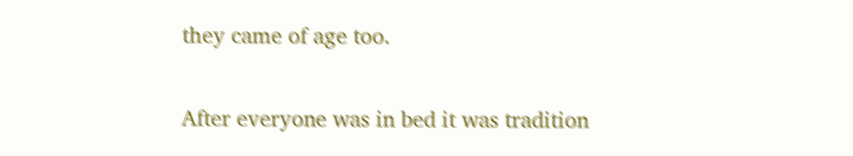they came of age too.

After everyone was in bed it was tradition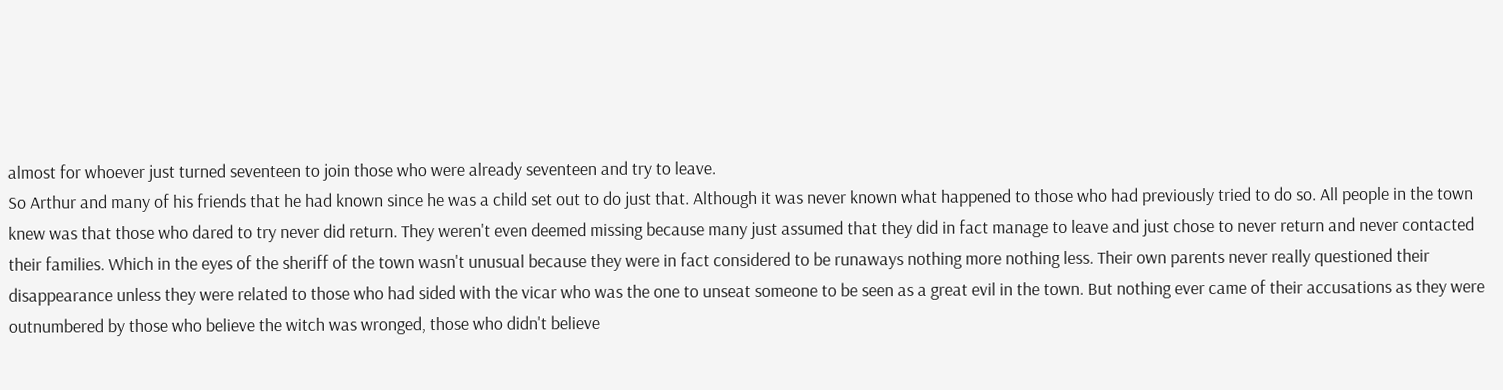almost for whoever just turned seventeen to join those who were already seventeen and try to leave.
So Arthur and many of his friends that he had known since he was a child set out to do just that. Although it was never known what happened to those who had previously tried to do so. All people in the town knew was that those who dared to try never did return. They weren't even deemed missing because many just assumed that they did in fact manage to leave and just chose to never return and never contacted their families. Which in the eyes of the sheriff of the town wasn't unusual because they were in fact considered to be runaways nothing more nothing less. Their own parents never really questioned their disappearance unless they were related to those who had sided with the vicar who was the one to unseat someone to be seen as a great evil in the town. But nothing ever came of their accusations as they were outnumbered by those who believe the witch was wronged, those who didn't believe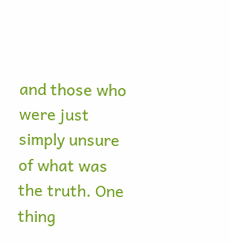and those who were just simply unsure of what was the truth. One thing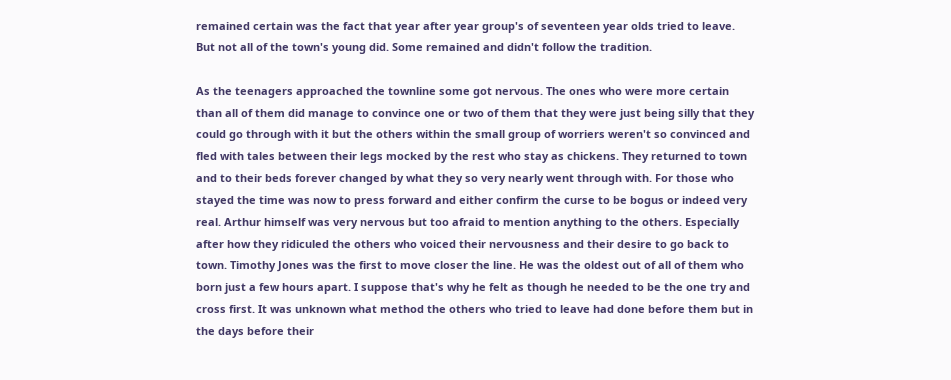remained certain was the fact that year after year group's of seventeen year olds tried to leave. But not all of the town's young did. Some remained and didn't follow the tradition.

As the teenagers approached the townline some got nervous. The ones who were more certain than all of them did manage to convince one or two of them that they were just being silly that they could go through with it but the others within the small group of worriers weren't so convinced and fled with tales between their legs mocked by the rest who stay as chickens. They returned to town and to their beds forever changed by what they so very nearly went through with. For those who stayed the time was now to press forward and either confirm the curse to be bogus or indeed very real. Arthur himself was very nervous but too afraid to mention anything to the others. Especially after how they ridiculed the others who voiced their nervousness and their desire to go back to town. Timothy Jones was the first to move closer the line. He was the oldest out of all of them who born just a few hours apart. I suppose that's why he felt as though he needed to be the one try and cross first. It was unknown what method the others who tried to leave had done before them but in the days before their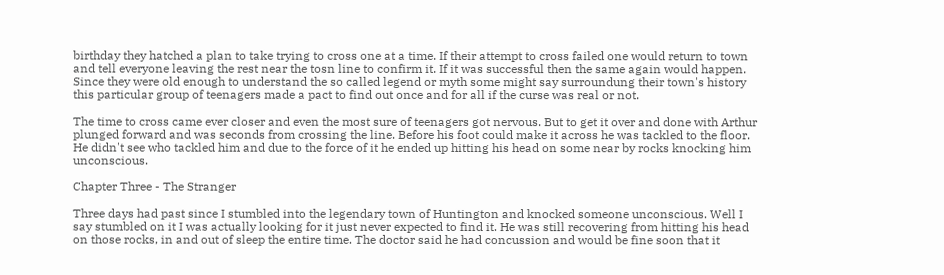birthday they hatched a plan to take trying to cross one at a time. If their attempt to cross failed one would return to town and tell everyone leaving the rest near the tosn line to confirm it. If it was successful then the same again would happen. Since they were old enough to understand the so called legend or myth some might say surroundung their town's history this particular group of teenagers made a pact to find out once and for all if the curse was real or not.

The time to cross came ever closer and even the most sure of teenagers got nervous. But to get it over and done with Arthur plunged forward and was seconds from crossing the line. Before his foot could make it across he was tackled to the floor. He didn't see who tackled him and due to the force of it he ended up hitting his head on some near by rocks knocking him unconscious.

Chapter Three - The Stranger

Three days had past since I stumbled into the legendary town of Huntington and knocked someone unconscious. Well I say stumbled on it I was actually looking for it just never expected to find it. He was still recovering from hitting his head on those rocks, in and out of sleep the entire time. The doctor said he had concussion and would be fine soon that it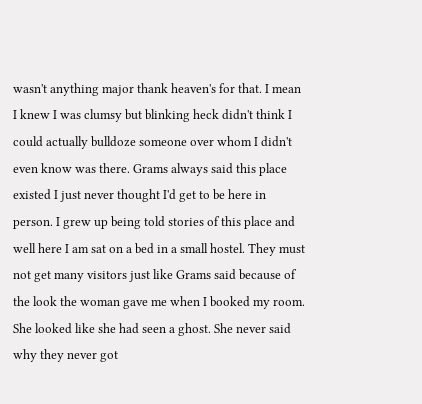wasn't anything major thank heaven's for that. I mean I knew I was clumsy but blinking heck didn't think I could actually bulldoze someone over whom I didn't even know was there. Grams always said this place existed I just never thought I'd get to be here in person. I grew up being told stories of this place and well here I am sat on a bed in a small hostel. They must not get many visitors just like Grams said because of the look the woman gave me when I booked my room. She looked like she had seen a ghost. She never said why they never got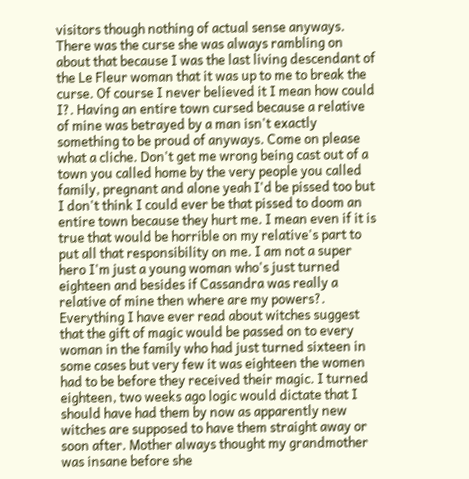visitors though nothing of actual sense anyways. There was the curse she was always rambling on about that because I was the last living descendant of the Le Fleur woman that it was up to me to break the curse. Of course I never believed it I mean how could I?. Having an entire town cursed because a relative of mine was betrayed by a man isn't exactly something to be proud of anyways. Come on please what a cliche. Don't get me wrong being cast out of a town you called home by the very people you called family, pregnant and alone yeah I'd be pissed too but I don't think I could ever be that pissed to doom an entire town because they hurt me. I mean even if it is true that would be horrible on my relative's part to put all that responsibility on me. I am not a super hero I'm just a young woman who's just turned eighteen and besides if Cassandra was really a relative of mine then where are my powers?. Everything I have ever read about witches suggest that the gift of magic would be passed on to every woman in the family who had just turned sixteen in some cases but very few it was eighteen the women had to be before they received their magic. I turned eighteen, two weeks ago logic would dictate that I should have had them by now as apparently new witches are supposed to have them straight away or soon after. Mother always thought my grandmother was insane before she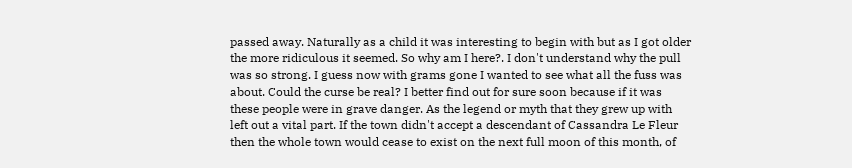passed away. Naturally as a child it was interesting to begin with but as I got older the more ridiculous it seemed. So why am I here?. I don't understand why the pull was so strong. I guess now with grams gone I wanted to see what all the fuss was about. Could the curse be real? I better find out for sure soon because if it was these people were in grave danger. As the legend or myth that they grew up with left out a vital part. If the town didn't accept a descendant of Cassandra Le Fleur then the whole town would cease to exist on the next full moon of this month, of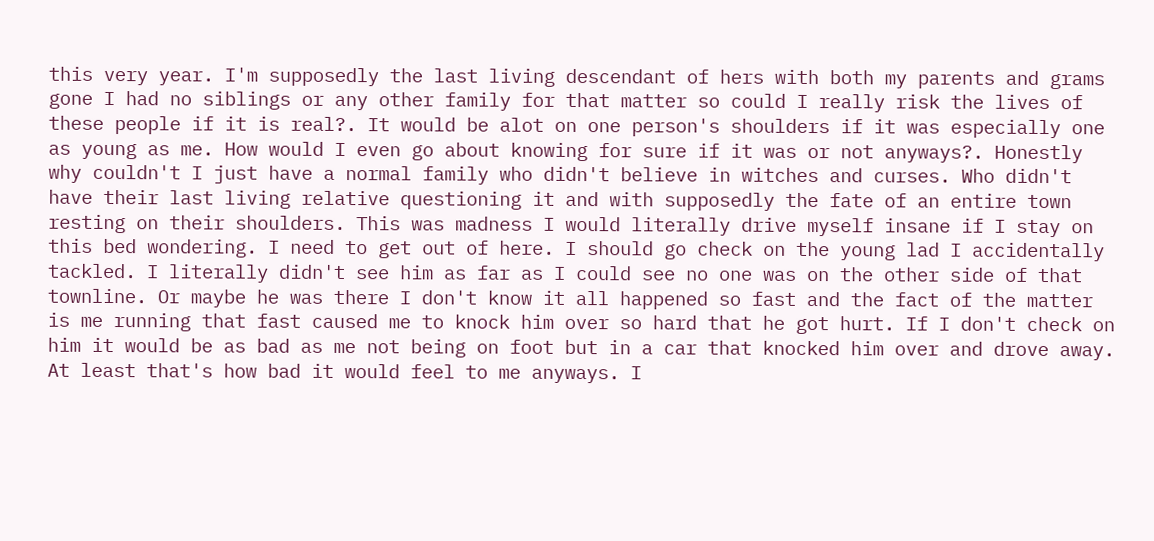this very year. I'm supposedly the last living descendant of hers with both my parents and grams gone I had no siblings or any other family for that matter so could I really risk the lives of these people if it is real?. It would be alot on one person's shoulders if it was especially one as young as me. How would I even go about knowing for sure if it was or not anyways?. Honestly why couldn't I just have a normal family who didn't believe in witches and curses. Who didn't have their last living relative questioning it and with supposedly the fate of an entire town resting on their shoulders. This was madness I would literally drive myself insane if I stay on this bed wondering. I need to get out of here. I should go check on the young lad I accidentally tackled. I literally didn't see him as far as I could see no one was on the other side of that townline. Or maybe he was there I don't know it all happened so fast and the fact of the matter is me running that fast caused me to knock him over so hard that he got hurt. If I don't check on him it would be as bad as me not being on foot but in a car that knocked him over and drove away. At least that's how bad it would feel to me anyways. I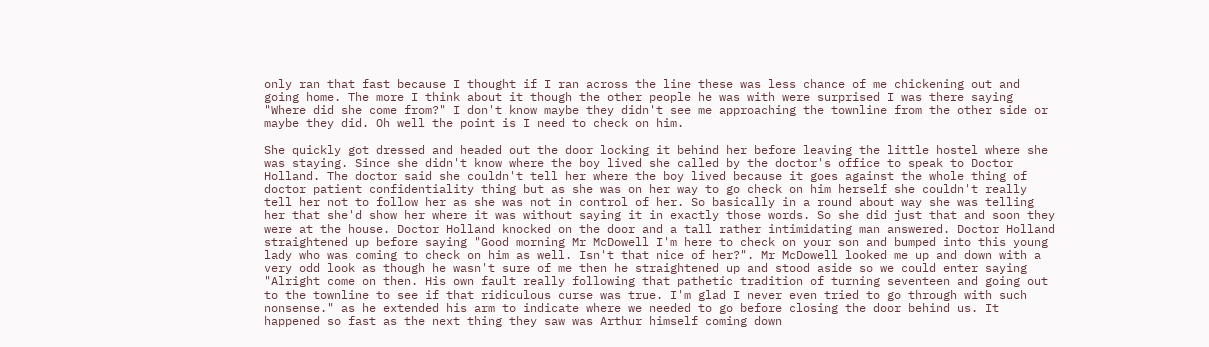only ran that fast because I thought if I ran across the line these was less chance of me chickening out and going home. The more I think about it though the other people he was with were surprised I was there saying "Where did she come from?" I don't know maybe they didn't see me approaching the townline from the other side or maybe they did. Oh well the point is I need to check on him.

She quickly got dressed and headed out the door locking it behind her before leaving the little hostel where she was staying. Since she didn't know where the boy lived she called by the doctor's office to speak to Doctor Holland. The doctor said she couldn't tell her where the boy lived because it goes against the whole thing of doctor patient confidentiality thing but as she was on her way to go check on him herself she couldn't really tell her not to follow her as she was not in control of her. So basically in a round about way she was telling her that she'd show her where it was without saying it in exactly those words. So she did just that and soon they were at the house. Doctor Holland knocked on the door and a tall rather intimidating man answered. Doctor Holland straightened up before saying "Good morning Mr McDowell I'm here to check on your son and bumped into this young lady who was coming to check on him as well. Isn't that nice of her?". Mr McDowell looked me up and down with a very odd look as though he wasn't sure of me then he straightened up and stood aside so we could enter saying "Alright come on then. His own fault really following that pathetic tradition of turning seventeen and going out to the townline to see if that ridiculous curse was true. I'm glad I never even tried to go through with such nonsense." as he extended his arm to indicate where we needed to go before closing the door behind us. It happened so fast as the next thing they saw was Arthur himself coming down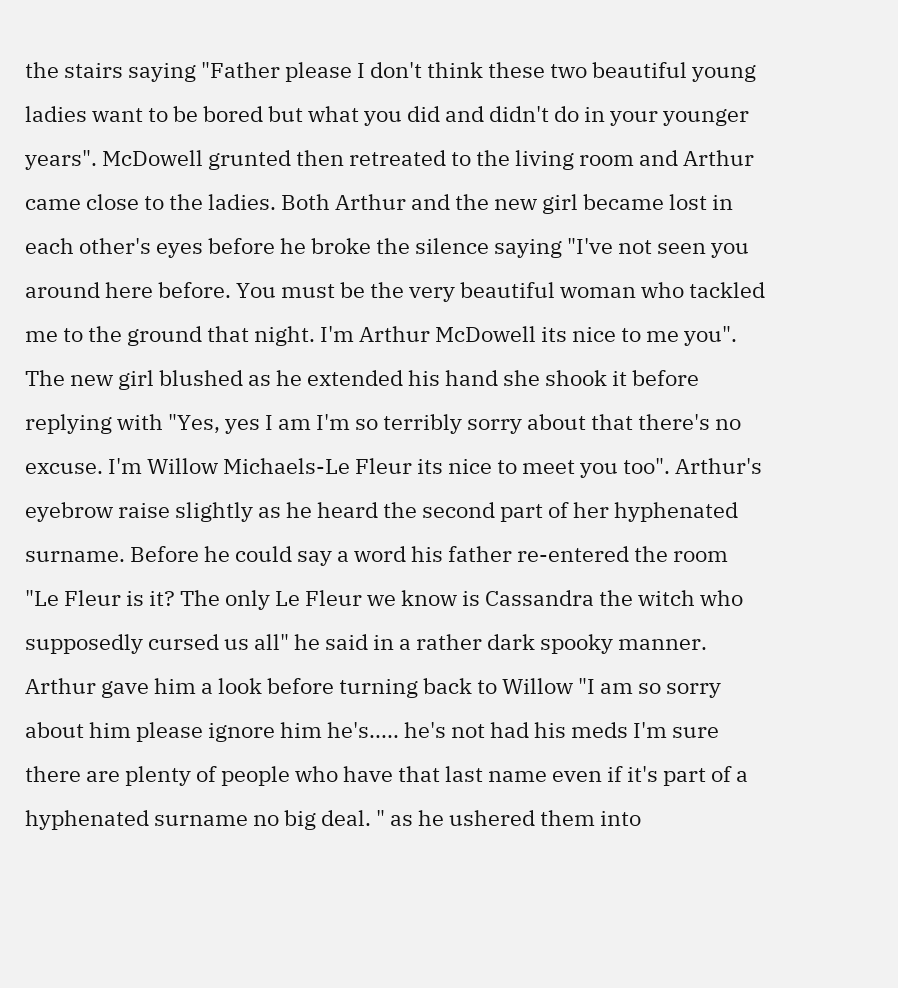the stairs saying "Father please I don't think these two beautiful young ladies want to be bored but what you did and didn't do in your younger years". McDowell grunted then retreated to the living room and Arthur came close to the ladies. Both Arthur and the new girl became lost in each other's eyes before he broke the silence saying "I've not seen you around here before. You must be the very beautiful woman who tackled me to the ground that night. I'm Arthur McDowell its nice to me you". The new girl blushed as he extended his hand she shook it before replying with "Yes, yes I am I'm so terribly sorry about that there's no excuse. I'm Willow Michaels-Le Fleur its nice to meet you too". Arthur's eyebrow raise slightly as he heard the second part of her hyphenated surname. Before he could say a word his father re-entered the room "Le Fleur is it? The only Le Fleur we know is Cassandra the witch who supposedly cursed us all" he said in a rather dark spooky manner. Arthur gave him a look before turning back to Willow "I am so sorry about him please ignore him he's..... he's not had his meds I'm sure there are plenty of people who have that last name even if it's part of a hyphenated surname no big deal. " as he ushered them into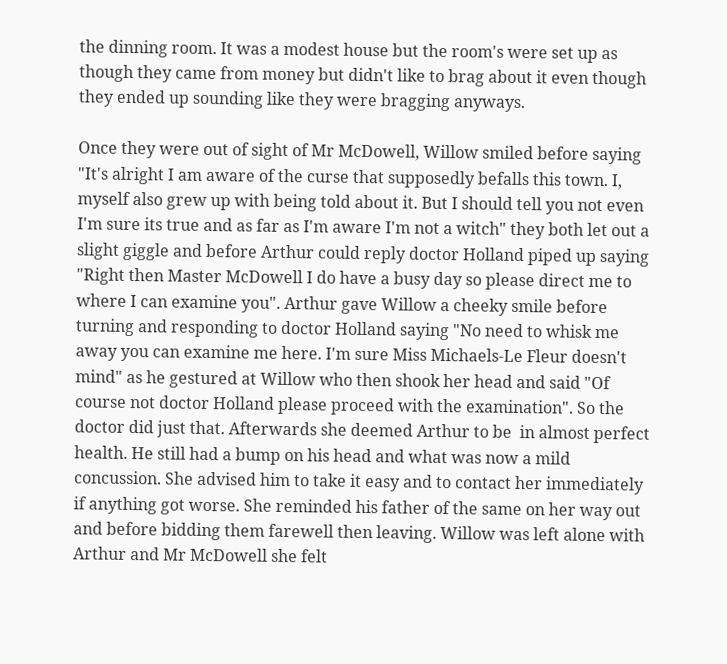the dinning room. It was a modest house but the room's were set up as though they came from money but didn't like to brag about it even though they ended up sounding like they were bragging anyways.

Once they were out of sight of Mr McDowell, Willow smiled before saying "It's alright I am aware of the curse that supposedly befalls this town. I, myself also grew up with being told about it. But I should tell you not even I'm sure its true and as far as I'm aware I'm not a witch" they both let out a slight giggle and before Arthur could reply doctor Holland piped up saying "Right then Master McDowell I do have a busy day so please direct me to where I can examine you". Arthur gave Willow a cheeky smile before turning and responding to doctor Holland saying "No need to whisk me away you can examine me here. I'm sure Miss Michaels-Le Fleur doesn't mind" as he gestured at Willow who then shook her head and said "Of course not doctor Holland please proceed with the examination". So the doctor did just that. Afterwards she deemed Arthur to be  in almost perfect health. He still had a bump on his head and what was now a mild concussion. She advised him to take it easy and to contact her immediately if anything got worse. She reminded his father of the same on her way out and before bidding them farewell then leaving. Willow was left alone with Arthur and Mr McDowell she felt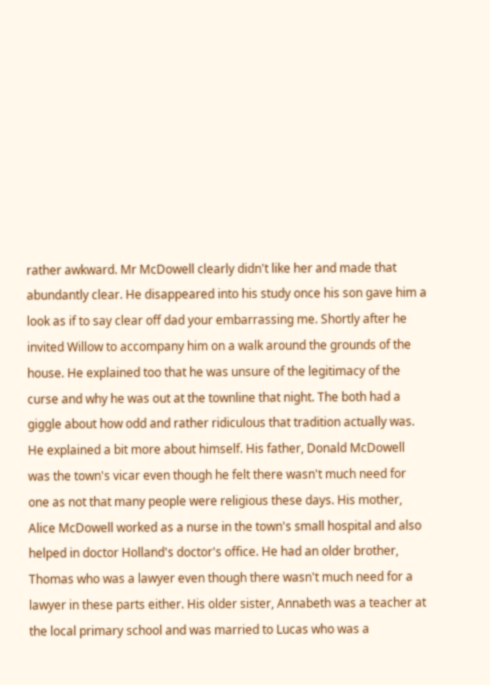rather awkward. Mr McDowell clearly didn't like her and made that abundantly clear. He disappeared into his study once his son gave him a look as if to say clear off dad your embarrassing me. Shortly after he invited Willow to accompany him on a walk around the grounds of the house. He explained too that he was unsure of the legitimacy of the curse and why he was out at the townline that night. The both had a giggle about how odd and rather ridiculous that tradition actually was. He explained a bit more about himself. His father, Donald McDowell was the town's vicar even though he felt there wasn't much need for one as not that many people were religious these days. His mother, Alice McDowell worked as a nurse in the town's small hospital and also helped in doctor Holland's doctor's office. He had an older brother, Thomas who was a lawyer even though there wasn't much need for a lawyer in these parts either. His older sister, Annabeth was a teacher at the local primary school and was married to Lucas who was a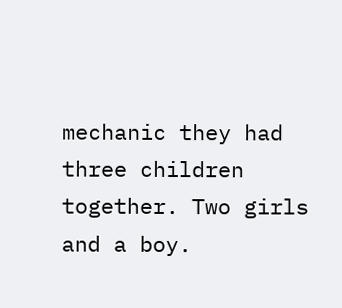mechanic they had three children together. Two girls and a boy.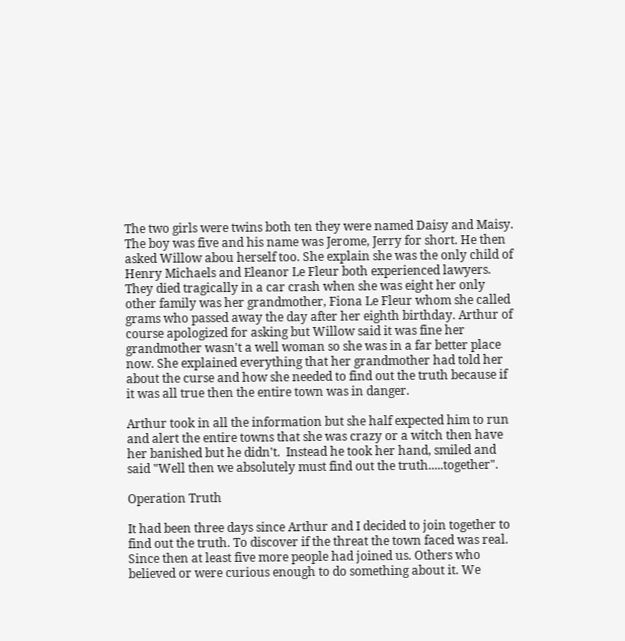The two girls were twins both ten they were named Daisy and Maisy. The boy was five and his name was Jerome, Jerry for short. He then asked Willow abou herself too. She explain she was the only child of Henry Michaels and Eleanor Le Fleur both experienced lawyers. They died tragically in a car crash when she was eight her only other family was her grandmother, Fiona Le Fleur whom she called grams who passed away the day after her eighth birthday. Arthur of course apologized for asking but Willow said it was fine her grandmother wasn't a well woman so she was in a far better place now. She explained everything that her grandmother had told her about the curse and how she needed to find out the truth because if it was all true then the entire town was in danger.

Arthur took in all the information but she half expected him to run and alert the entire towns that she was crazy or a witch then have her banished but he didn't.  Instead he took her hand, smiled and said "Well then we absolutely must find out the truth.....together".

Operation Truth

It had been three days since Arthur and I decided to join together to find out the truth. To discover if the threat the town faced was real. Since then at least five more people had joined us. Others who believed or were curious enough to do something about it. We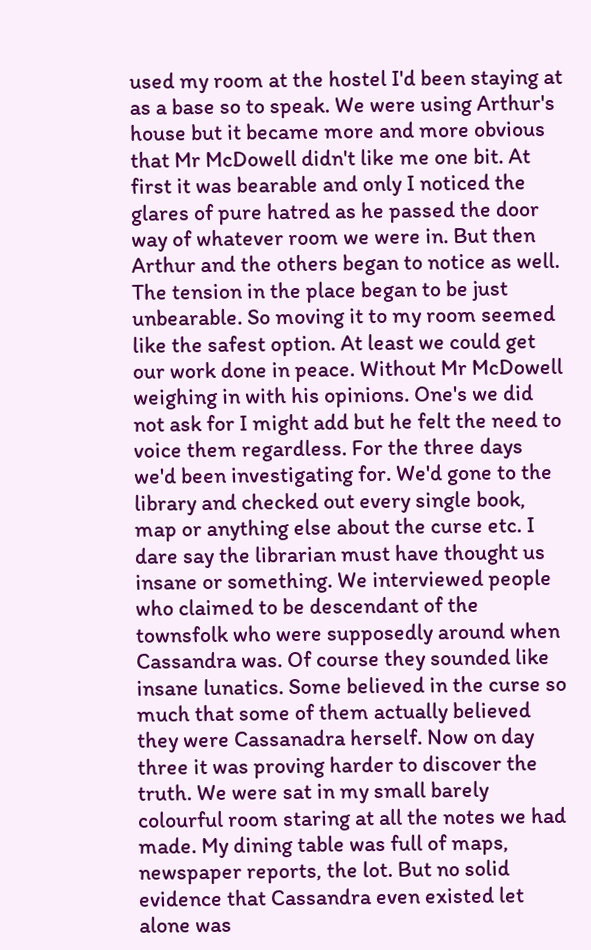used my room at the hostel I'd been staying at as a base so to speak. We were using Arthur's house but it became more and more obvious that Mr McDowell didn't like me one bit. At first it was bearable and only I noticed the glares of pure hatred as he passed the door way of whatever room we were in. But then Arthur and the others began to notice as well. The tension in the place began to be just unbearable. So moving it to my room seemed like the safest option. At least we could get our work done in peace. Without Mr McDowell weighing in with his opinions. One's we did not ask for I might add but he felt the need to voice them regardless. For the three days we'd been investigating for. We'd gone to the library and checked out every single book, map or anything else about the curse etc. I dare say the librarian must have thought us insane or something. We interviewed people who claimed to be descendant of the townsfolk who were supposedly around when Cassandra was. Of course they sounded like insane lunatics. Some believed in the curse so much that some of them actually believed they were Cassanadra herself. Now on day three it was proving harder to discover the truth. We were sat in my small barely colourful room staring at all the notes we had made. My dining table was full of maps, newspaper reports, the lot. But no solid evidence that Cassandra even existed let alone was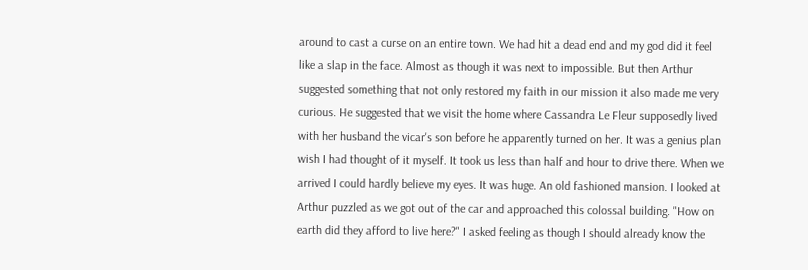around to cast a curse on an entire town. We had hit a dead end and my god did it feel like a slap in the face. Almost as though it was next to impossible. But then Arthur suggested something that not only restored my faith in our mission it also made me very curious. He suggested that we visit the home where Cassandra Le Fleur supposedly lived with her husband the vicar's son before he apparently turned on her. It was a genius plan wish I had thought of it myself. It took us less than half and hour to drive there. When we arrived I could hardly believe my eyes. It was huge. An old fashioned mansion. I looked at Arthur puzzled as we got out of the car and approached this colossal building. "How on earth did they afford to live here?" I asked feeling as though I should already know the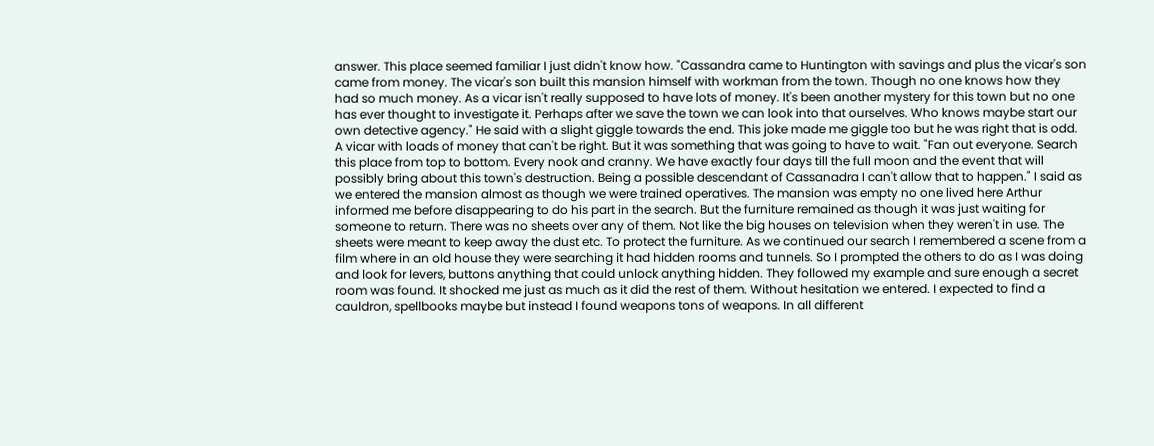answer. This place seemed familiar I just didn't know how. "Cassandra came to Huntington with savings and plus the vicar's son came from money. The vicar's son built this mansion himself with workman from the town. Though no one knows how they had so much money. As a vicar isn't really supposed to have lots of money. It's been another mystery for this town but no one has ever thought to investigate it. Perhaps after we save the town we can look into that ourselves. Who knows maybe start our own detective agency." He said with a slight giggle towards the end. This joke made me giggle too but he was right that is odd. A vicar with loads of money that can't be right. But it was something that was going to have to wait. "Fan out everyone. Search this place from top to bottom. Every nook and cranny. We have exactly four days till the full moon and the event that will possibly bring about this town's destruction. Being a possible descendant of Cassanadra I can't allow that to happen." I said as we entered the mansion almost as though we were trained operatives. The mansion was empty no one lived here Arthur informed me before disappearing to do his part in the search. But the furniture remained as though it was just waiting for someone to return. There was no sheets over any of them. Not like the big houses on television when they weren't in use. The sheets were meant to keep away the dust etc. To protect the furniture. As we continued our search I remembered a scene from a film where in an old house they were searching it had hidden rooms and tunnels. So I prompted the others to do as I was doing and look for levers, buttons anything that could unlock anything hidden. They followed my example and sure enough a secret room was found. It shocked me just as much as it did the rest of them. Without hesitation we entered. I expected to find a cauldron, spellbooks maybe but instead I found weapons tons of weapons. In all different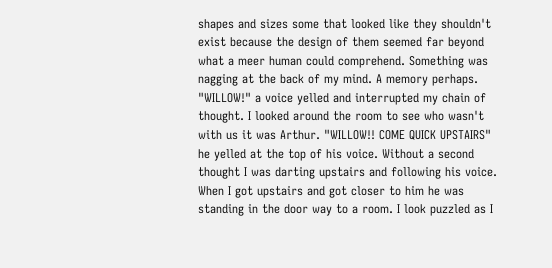shapes and sizes some that looked like they shouldn't exist because the design of them seemed far beyond what a meer human could comprehend. Something was nagging at the back of my mind. A memory perhaps. "WILLOW!" a voice yelled and interrupted my chain of thought. I looked around the room to see who wasn't with us it was Arthur. "WILLOW!! COME QUICK UPSTAIRS" he yelled at the top of his voice. Without a second thought I was darting upstairs and following his voice. When I got upstairs and got closer to him he was standing in the door way to a room. I look puzzled as I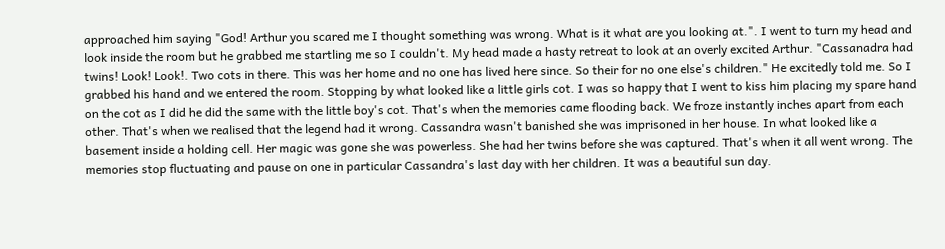approached him saying "God! Arthur you scared me I thought something was wrong. What is it what are you looking at.". I went to turn my head and look inside the room but he grabbed me startling me so I couldn't. My head made a hasty retreat to look at an overly excited Arthur. "Cassanadra had twins! Look! Look!. Two cots in there. This was her home and no one has lived here since. So their for no one else's children." He excitedly told me. So I grabbed his hand and we entered the room. Stopping by what looked like a little girls cot. I was so happy that I went to kiss him placing my spare hand on the cot as I did he did the same with the little boy's cot. That's when the memories came flooding back. We froze instantly inches apart from each other. That's when we realised that the legend had it wrong. Cassandra wasn't banished she was imprisoned in her house. In what looked like a basement inside a holding cell. Her magic was gone she was powerless. She had her twins before she was captured. That's when it all went wrong. The memories stop fluctuating and pause on one in particular Cassandra's last day with her children. It was a beautiful sun day.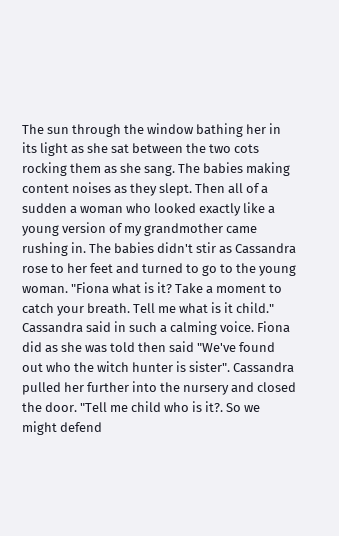The sun through the window bathing her in its light as she sat between the two cots rocking them as she sang. The babies making content noises as they slept. Then all of a sudden a woman who looked exactly like a young version of my grandmother came rushing in. The babies didn't stir as Cassandra rose to her feet and turned to go to the young woman. "Fiona what is it? Take a moment to catch your breath. Tell me what is it child." Cassandra said in such a calming voice. Fiona did as she was told then said "We've found out who the witch hunter is sister". Cassandra pulled her further into the nursery and closed the door. "Tell me child who is it?. So we might defend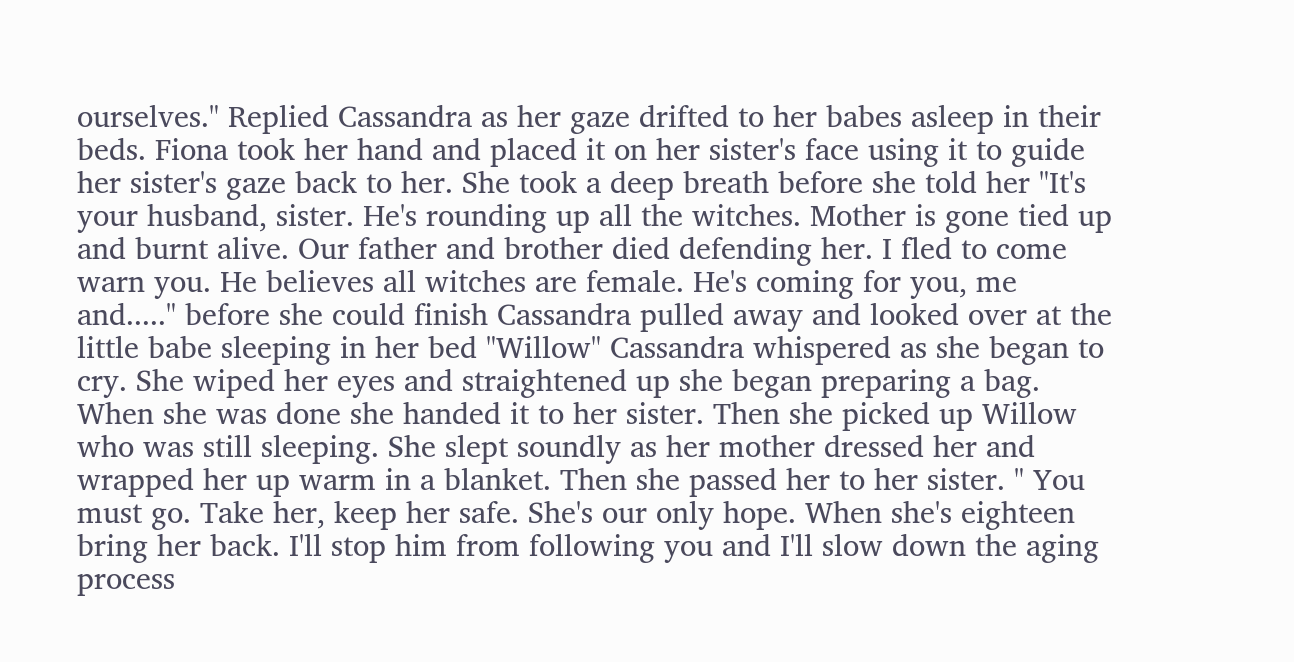ourselves." Replied Cassandra as her gaze drifted to her babes asleep in their beds. Fiona took her hand and placed it on her sister's face using it to guide her sister's gaze back to her. She took a deep breath before she told her "It's your husband, sister. He's rounding up all the witches. Mother is gone tied up and burnt alive. Our father and brother died defending her. I fled to come warn you. He believes all witches are female. He's coming for you, me and....." before she could finish Cassandra pulled away and looked over at the little babe sleeping in her bed "Willow" Cassandra whispered as she began to cry. She wiped her eyes and straightened up she began preparing a bag. When she was done she handed it to her sister. Then she picked up Willow who was still sleeping. She slept soundly as her mother dressed her and wrapped her up warm in a blanket. Then she passed her to her sister. " You must go. Take her, keep her safe. She's our only hope. When she's eighteen bring her back. I'll stop him from following you and I'll slow down the aging process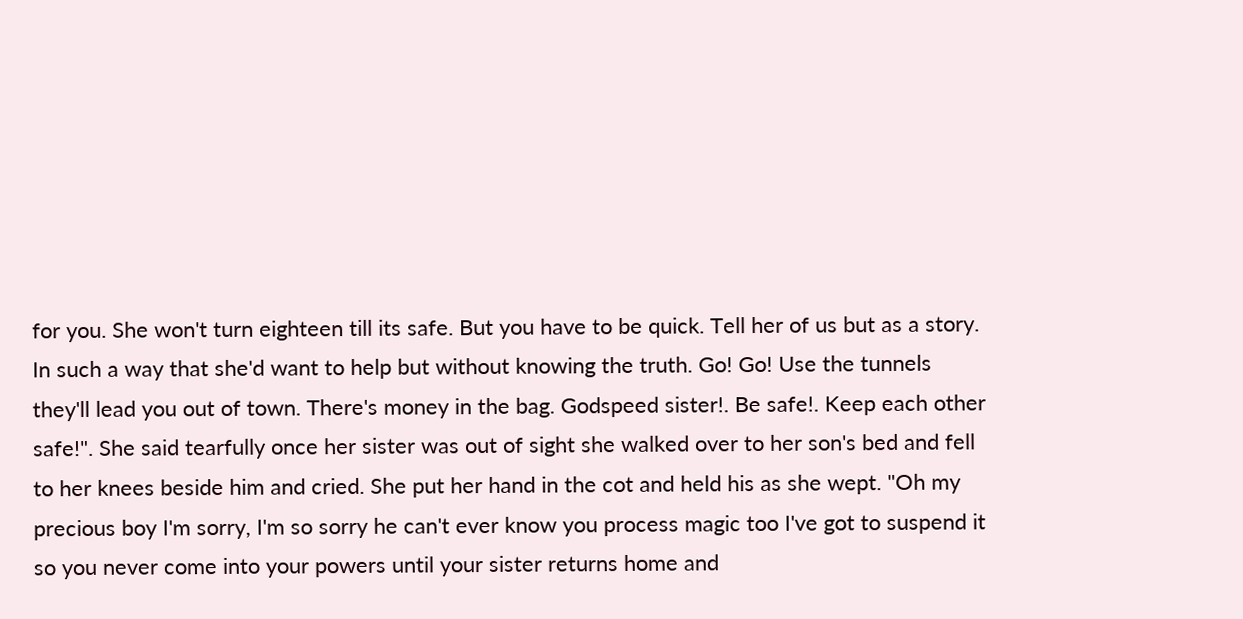for you. She won't turn eighteen till its safe. But you have to be quick. Tell her of us but as a story. In such a way that she'd want to help but without knowing the truth. Go! Go! Use the tunnels they'll lead you out of town. There's money in the bag. Godspeed sister!. Be safe!. Keep each other safe!". She said tearfully once her sister was out of sight she walked over to her son's bed and fell to her knees beside him and cried. She put her hand in the cot and held his as she wept. "Oh my precious boy I'm sorry, I'm so sorry he can't ever know you process magic too I've got to suspend it so you never come into your powers until your sister returns home and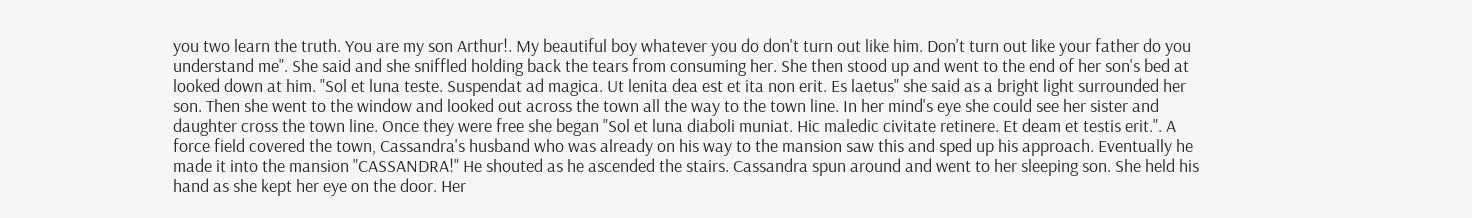you two learn the truth. You are my son Arthur!. My beautiful boy whatever you do don't turn out like him. Don't turn out like your father do you understand me". She said and she sniffled holding back the tears from consuming her. She then stood up and went to the end of her son's bed at looked down at him. "Sol et luna teste. Suspendat ad magica. Ut lenita dea est et ita non erit. Es laetus" she said as a bright light surrounded her son. Then she went to the window and looked out across the town all the way to the town line. In her mind's eye she could see her sister and daughter cross the town line. Once they were free she began "Sol et luna diaboli muniat. Hic maledic civitate retinere. Et deam et testis erit.". A force field covered the town, Cassandra's husband who was already on his way to the mansion saw this and sped up his approach. Eventually he made it into the mansion "CASSANDRA!" He shouted as he ascended the stairs. Cassandra spun around and went to her sleeping son. She held his hand as she kept her eye on the door. Her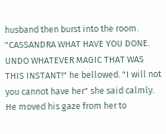husband then burst into the room. "CASSANDRA WHAT HAVE YOU DONE. UNDO WHATEVER MAGIC THAT WAS THIS INSTANT!" he bellowed. "I will not you cannot have her" she said calmly. He moved his gaze from her to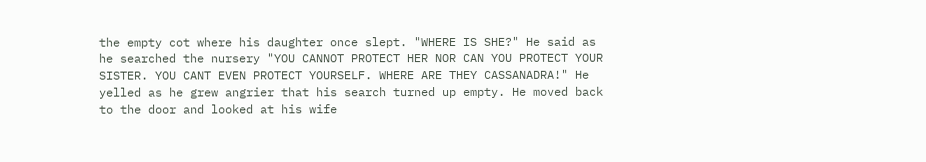the empty cot where his daughter once slept. "WHERE IS SHE?" He said as he searched the nursery "YOU CANNOT PROTECT HER NOR CAN YOU PROTECT YOUR SISTER. YOU CANT EVEN PROTECT YOURSELF. WHERE ARE THEY CASSANADRA!" He yelled as he grew angrier that his search turned up empty. He moved back to the door and looked at his wife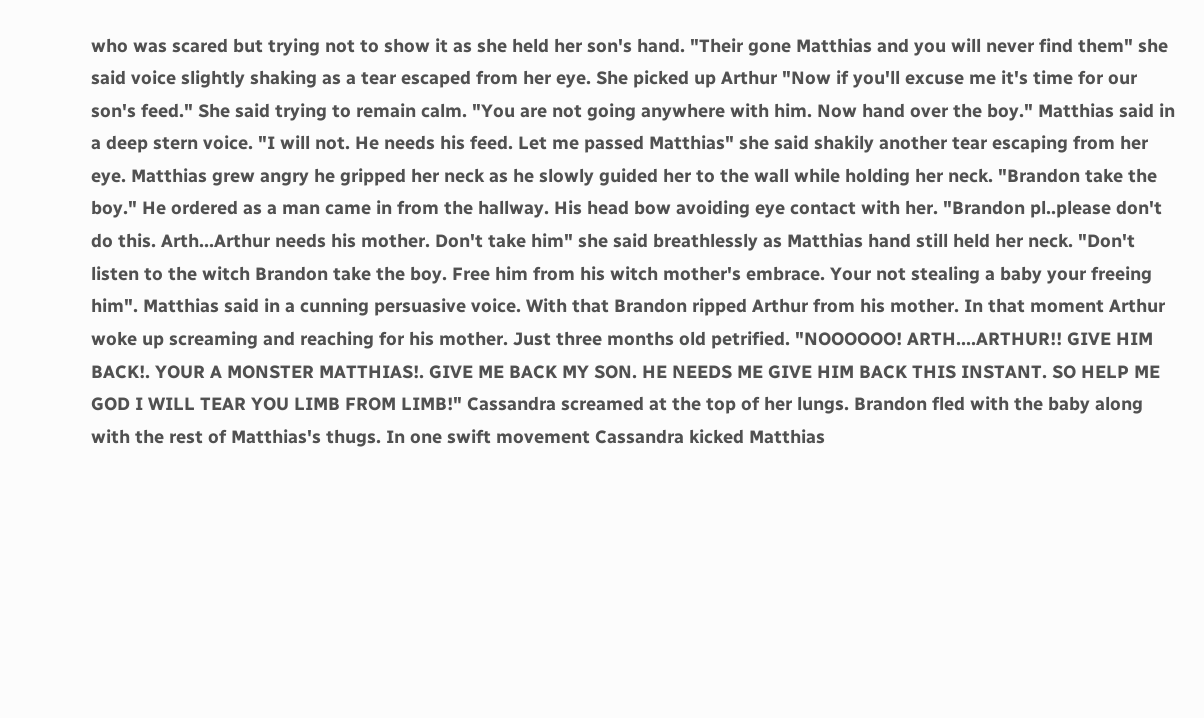who was scared but trying not to show it as she held her son's hand. "Their gone Matthias and you will never find them" she said voice slightly shaking as a tear escaped from her eye. She picked up Arthur "Now if you'll excuse me it's time for our son's feed." She said trying to remain calm. "You are not going anywhere with him. Now hand over the boy." Matthias said in a deep stern voice. "I will not. He needs his feed. Let me passed Matthias" she said shakily another tear escaping from her eye. Matthias grew angry he gripped her neck as he slowly guided her to the wall while holding her neck. "Brandon take the boy." He ordered as a man came in from the hallway. His head bow avoiding eye contact with her. "Brandon pl..please don't do this. Arth...Arthur needs his mother. Don't take him" she said breathlessly as Matthias hand still held her neck. "Don't listen to the witch Brandon take the boy. Free him from his witch mother's embrace. Your not stealing a baby your freeing him". Matthias said in a cunning persuasive voice. With that Brandon ripped Arthur from his mother. In that moment Arthur woke up screaming and reaching for his mother. Just three months old petrified. "NOOOOOO! ARTH....ARTHUR!! GIVE HIM BACK!. YOUR A MONSTER MATTHIAS!. GIVE ME BACK MY SON. HE NEEDS ME GIVE HIM BACK THIS INSTANT. SO HELP ME GOD I WILL TEAR YOU LIMB FROM LIMB!" Cassandra screamed at the top of her lungs. Brandon fled with the baby along with the rest of Matthias's thugs. In one swift movement Cassandra kicked Matthias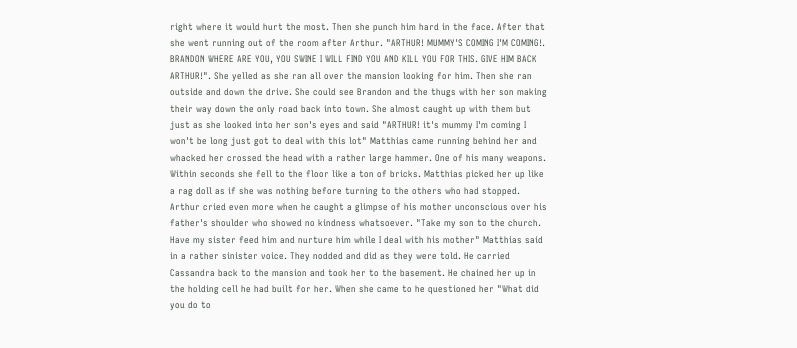right where it would hurt the most. Then she punch him hard in the face. After that she went running out of the room after Arthur. "ARTHUR! MUMMY'S COMING I'M COMING!. BRANDON WHERE ARE YOU, YOU SWINE I WILL FIND YOU AND KILL YOU FOR THIS. GIVE HIM BACK ARTHUR!". She yelled as she ran all over the mansion looking for him. Then she ran outside and down the drive. She could see Brandon and the thugs with her son making their way down the only road back into town. She almost caught up with them but just as she looked into her son's eyes and said "ARTHUR! it's mummy I'm coming I won't be long just got to deal with this lot" Matthias came running behind her and whacked her crossed the head with a rather large hammer. One of his many weapons. Within seconds she fell to the floor like a ton of bricks. Matthias picked her up like a rag doll as if she was nothing before turning to the others who had stopped. Arthur cried even more when he caught a glimpse of his mother unconscious over his father's shoulder who showed no kindness whatsoever. "Take my son to the church. Have my sister feed him and nurture him while I deal with his mother" Matthias said in a rather sinister voice. They nodded and did as they were told. He carried Cassandra back to the mansion and took her to the basement. He chained her up in the holding cell he had built for her. When she came to he questioned her "What did you do to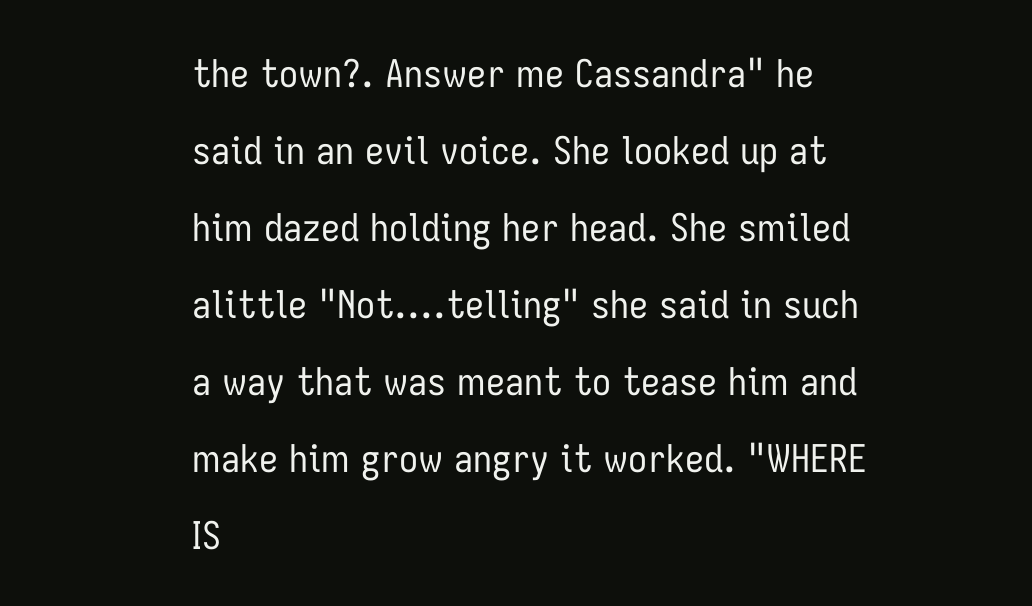the town?. Answer me Cassandra" he said in an evil voice. She looked up at him dazed holding her head. She smiled alittle "Not....telling" she said in such a way that was meant to tease him and make him grow angry it worked. "WHERE IS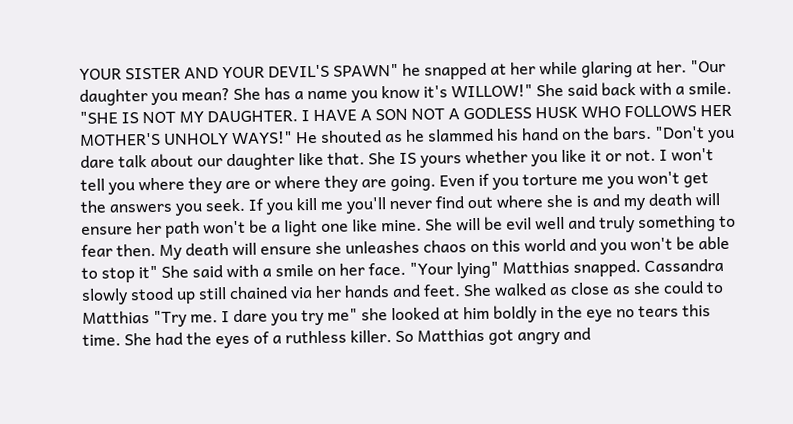YOUR SISTER AND YOUR DEVIL'S SPAWN" he snapped at her while glaring at her. "Our daughter you mean? She has a name you know it's WILLOW!" She said back with a smile. "SHE IS NOT MY DAUGHTER. I HAVE A SON NOT A GODLESS HUSK WHO FOLLOWS HER MOTHER'S UNHOLY WAYS!" He shouted as he slammed his hand on the bars. "Don't you dare talk about our daughter like that. She IS yours whether you like it or not. I won't tell you where they are or where they are going. Even if you torture me you won't get the answers you seek. If you kill me you'll never find out where she is and my death will ensure her path won't be a light one like mine. She will be evil well and truly something to fear then. My death will ensure she unleashes chaos on this world and you won't be able to stop it" She said with a smile on her face. "Your lying" Matthias snapped. Cassandra slowly stood up still chained via her hands and feet. She walked as close as she could to Matthias "Try me. I dare you try me" she looked at him boldly in the eye no tears this time. She had the eyes of a ruthless killer. So Matthias got angry and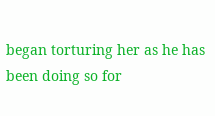began torturing her as he has been doing so for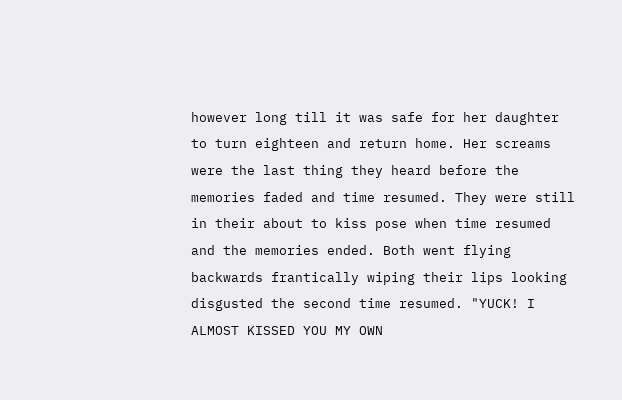however long till it was safe for her daughter to turn eighteen and return home. Her screams were the last thing they heard before the memories faded and time resumed. They were still in their about to kiss pose when time resumed and the memories ended. Both went flying backwards frantically wiping their lips looking disgusted the second time resumed. "YUCK! I ALMOST KISSED YOU MY OWN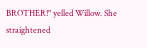BROTHER!" yelled Willow. She straightened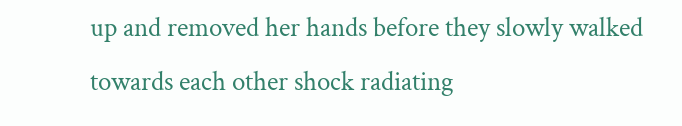up and removed her hands before they slowly walked towards each other shock radiating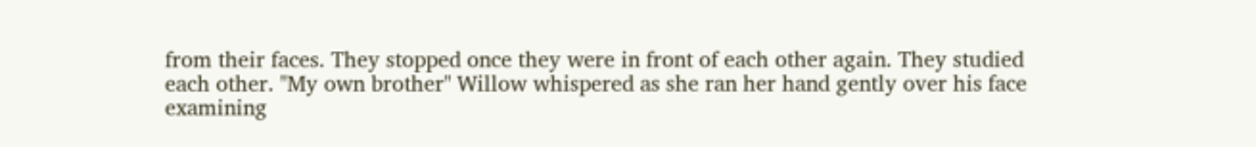from their faces. They stopped once they were in front of each other again. They studied each other. "My own brother" Willow whispered as she ran her hand gently over his face examining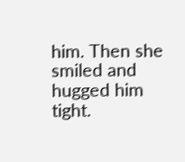him. Then she smiled and hugged him tight.